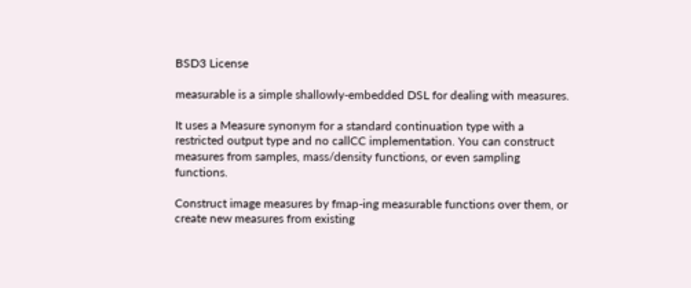BSD3 License

measurable is a simple shallowly-embedded DSL for dealing with measures.

It uses a Measure synonym for a standard continuation type with a restricted output type and no callCC implementation. You can construct measures from samples, mass/density functions, or even sampling functions.

Construct image measures by fmap-ing measurable functions over them, or create new measures from existing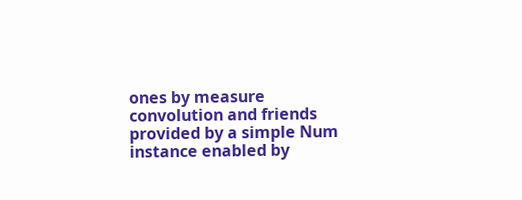ones by measure convolution and friends provided by a simple Num instance enabled by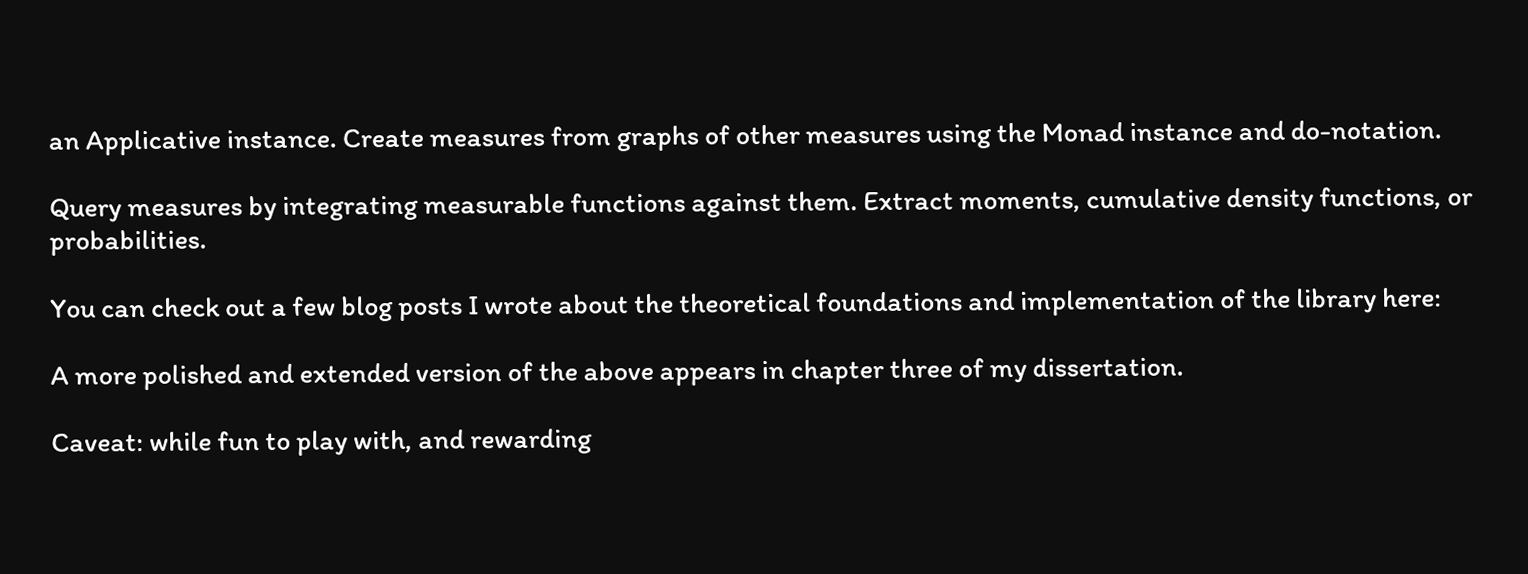an Applicative instance. Create measures from graphs of other measures using the Monad instance and do-notation.

Query measures by integrating measurable functions against them. Extract moments, cumulative density functions, or probabilities.

You can check out a few blog posts I wrote about the theoretical foundations and implementation of the library here:

A more polished and extended version of the above appears in chapter three of my dissertation.

Caveat: while fun to play with, and rewarding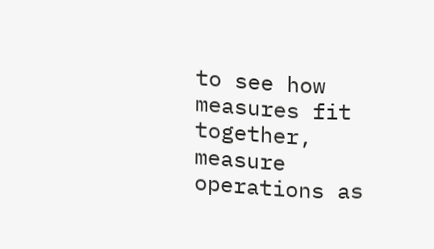to see how measures fit together, measure operations as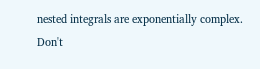nested integrals are exponentially complex. Don't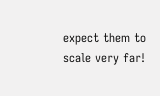expect them to scale very far!